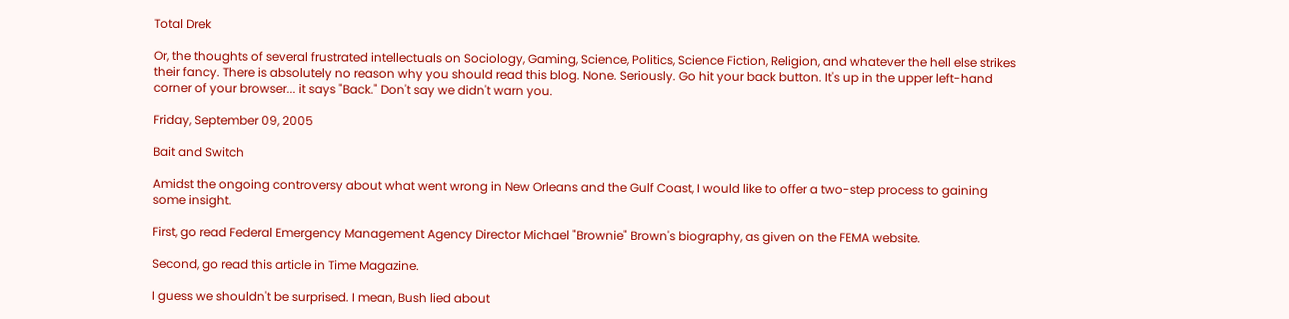Total Drek

Or, the thoughts of several frustrated intellectuals on Sociology, Gaming, Science, Politics, Science Fiction, Religion, and whatever the hell else strikes their fancy. There is absolutely no reason why you should read this blog. None. Seriously. Go hit your back button. It's up in the upper left-hand corner of your browser... it says "Back." Don't say we didn't warn you.

Friday, September 09, 2005

Bait and Switch

Amidst the ongoing controversy about what went wrong in New Orleans and the Gulf Coast, I would like to offer a two-step process to gaining some insight.

First, go read Federal Emergency Management Agency Director Michael "Brownie" Brown's biography, as given on the FEMA website.

Second, go read this article in Time Magazine.

I guess we shouldn't be surprised. I mean, Bush lied about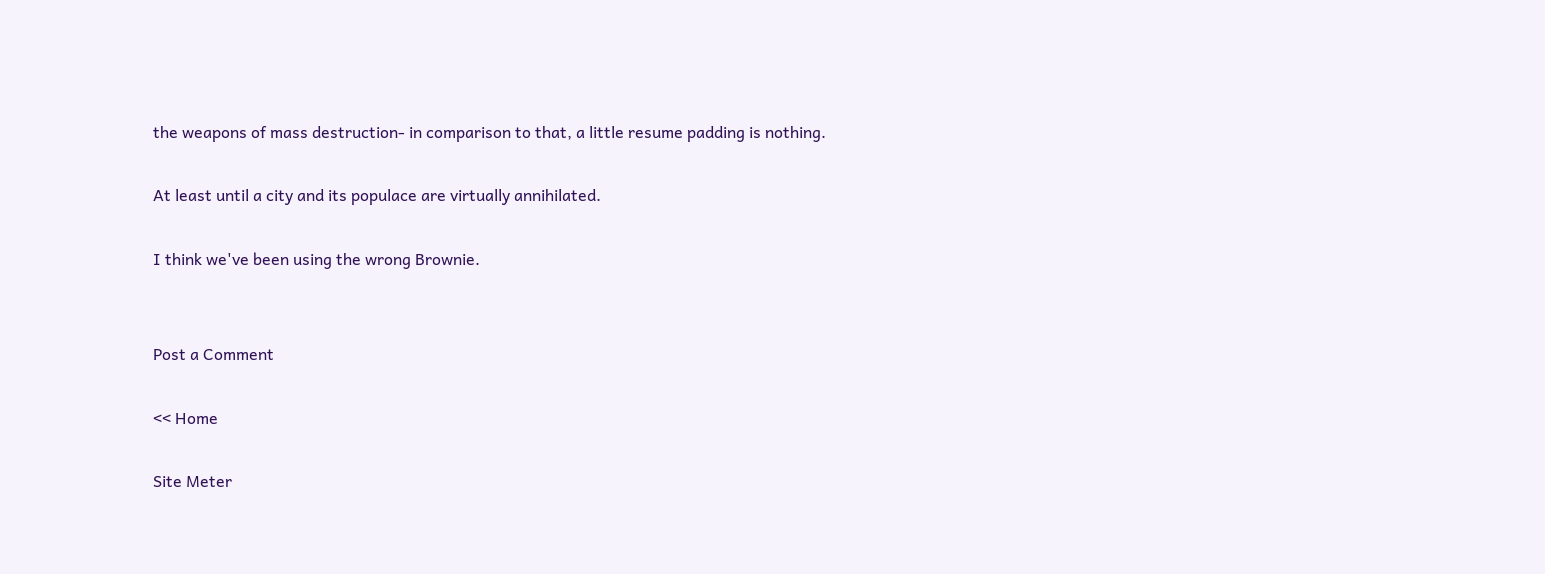the weapons of mass destruction- in comparison to that, a little resume padding is nothing.

At least until a city and its populace are virtually annihilated.

I think we've been using the wrong Brownie.


Post a Comment

<< Home

Site Meter